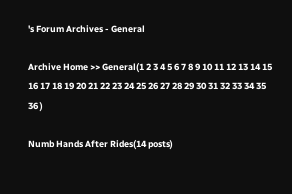's Forum Archives - General

Archive Home >> General(1 2 3 4 5 6 7 8 9 10 11 12 13 14 15 16 17 18 19 20 21 22 23 24 25 26 27 28 29 30 31 32 33 34 35 36 )

Numb Hands After Rides(14 posts)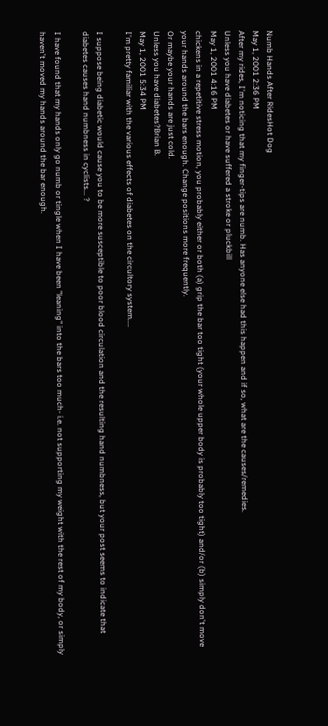Numb Hands After RidesHot Dog
May 1, 2001 2:36 PM
After my rides, I'm noticing that my finger-tips are numb. Has anyone else had this happen and if so, what are the causes/remedies.
Unless you have diabetes or have suffered a stroke or pluckbill
May 1, 2001 4:16 PM
chickens in a repetitive stress motion, you probably either or both (a) grip the bar too tight (your whole upper body is probably too tight) and/or (b) simply don't move your hands around the bars enough. Change positions more frequently.
Or maybe your hands are just cold.
Unless you have diabetes?Brian B.
May 1, 2001 5:34 PM
I'm pretty familiar with the various effects of diabetes on the circultory system....

I suppose being diabetic would cause you to be more susceptible to poor blood circulation and the resulting hand numbness, but your post seems to indicate that diabetes causes hand numbness in cyclists... ?

I have found that my hands only go numb or tingle when I have been "leaning" into the bars too much- i.e. not supporting my weight with the rest of my body, or simply haven't moved my hands around the bar enough.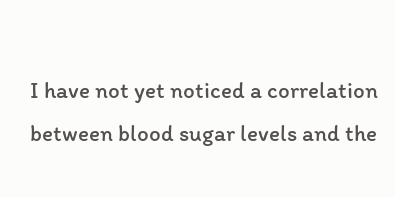I have not yet noticed a correlation between blood sugar levels and the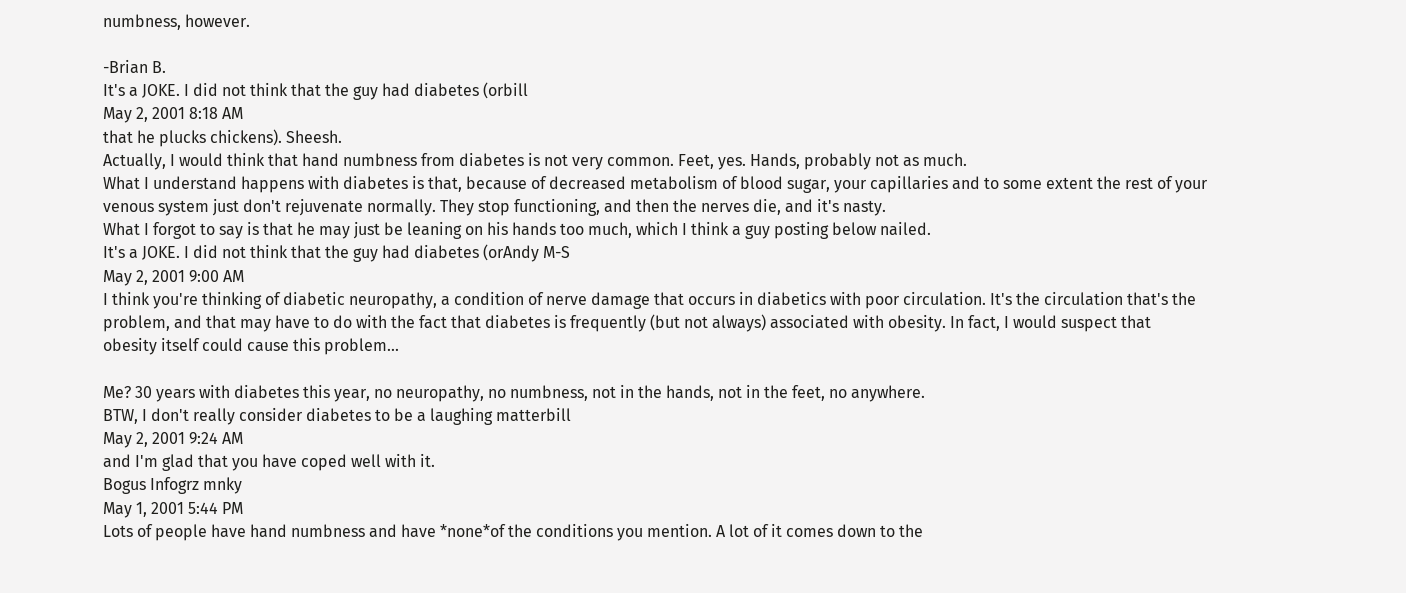numbness, however.

-Brian B.
It's a JOKE. I did not think that the guy had diabetes (orbill
May 2, 2001 8:18 AM
that he plucks chickens). Sheesh.
Actually, I would think that hand numbness from diabetes is not very common. Feet, yes. Hands, probably not as much.
What I understand happens with diabetes is that, because of decreased metabolism of blood sugar, your capillaries and to some extent the rest of your venous system just don't rejuvenate normally. They stop functioning, and then the nerves die, and it's nasty.
What I forgot to say is that he may just be leaning on his hands too much, which I think a guy posting below nailed.
It's a JOKE. I did not think that the guy had diabetes (orAndy M-S
May 2, 2001 9:00 AM
I think you're thinking of diabetic neuropathy, a condition of nerve damage that occurs in diabetics with poor circulation. It's the circulation that's the problem, and that may have to do with the fact that diabetes is frequently (but not always) associated with obesity. In fact, I would suspect that obesity itself could cause this problem...

Me? 30 years with diabetes this year, no neuropathy, no numbness, not in the hands, not in the feet, no anywhere.
BTW, I don't really consider diabetes to be a laughing matterbill
May 2, 2001 9:24 AM
and I'm glad that you have coped well with it.
Bogus Infogrz mnky
May 1, 2001 5:44 PM
Lots of people have hand numbness and have *none*of the conditions you mention. A lot of it comes down to the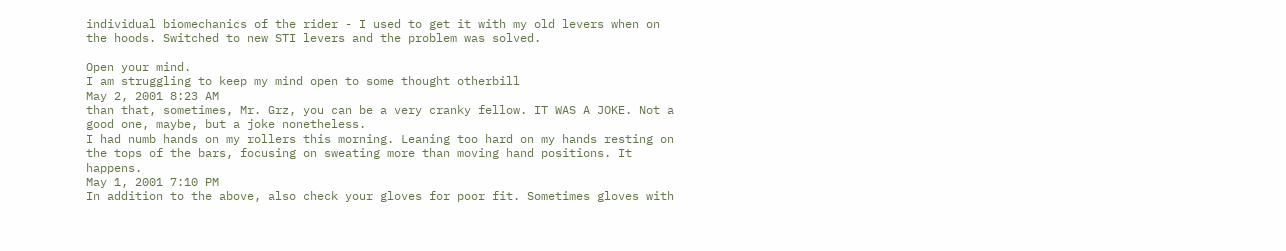individual biomechanics of the rider - I used to get it with my old levers when on the hoods. Switched to new STI levers and the problem was solved.

Open your mind.
I am struggling to keep my mind open to some thought otherbill
May 2, 2001 8:23 AM
than that, sometimes, Mr. Grz, you can be a very cranky fellow. IT WAS A JOKE. Not a good one, maybe, but a joke nonetheless.
I had numb hands on my rollers this morning. Leaning too hard on my hands resting on the tops of the bars, focusing on sweating more than moving hand positions. It happens.
May 1, 2001 7:10 PM
In addition to the above, also check your gloves for poor fit. Sometimes gloves with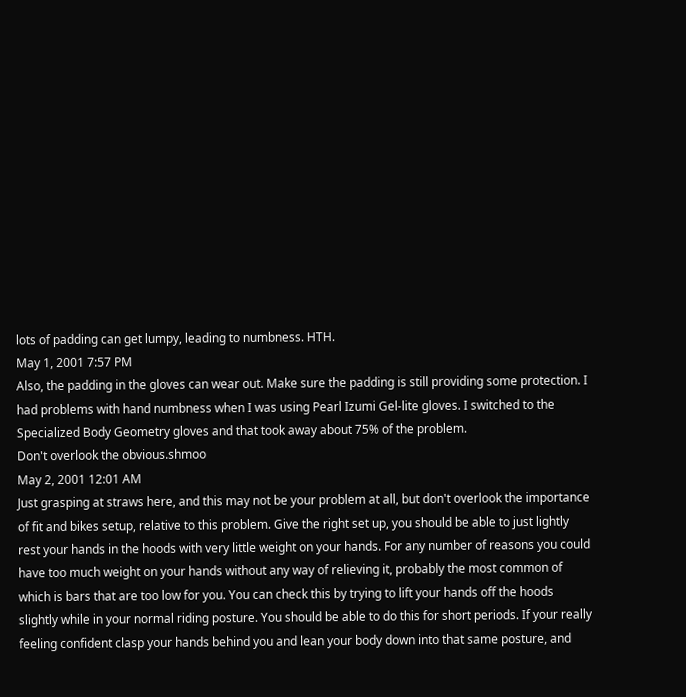lots of padding can get lumpy, leading to numbness. HTH.
May 1, 2001 7:57 PM
Also, the padding in the gloves can wear out. Make sure the padding is still providing some protection. I had problems with hand numbness when I was using Pearl Izumi Gel-lite gloves. I switched to the Specialized Body Geometry gloves and that took away about 75% of the problem.
Don't overlook the obvious.shmoo
May 2, 2001 12:01 AM
Just grasping at straws here, and this may not be your problem at all, but don't overlook the importance of fit and bikes setup, relative to this problem. Give the right set up, you should be able to just lightly rest your hands in the hoods with very little weight on your hands. For any number of reasons you could have too much weight on your hands without any way of relieving it, probably the most common of which is bars that are too low for you. You can check this by trying to lift your hands off the hoods slightly while in your normal riding posture. You should be able to do this for short periods. If your really feeling confident clasp your hands behind you and lean your body down into that same posture, and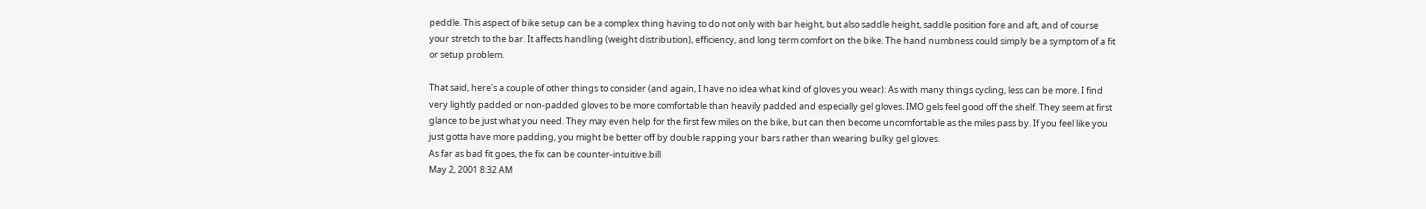peddle. This aspect of bike setup can be a complex thing having to do not only with bar height, but also saddle height, saddle position fore and aft, and of course your stretch to the bar. It affects handling (weight distribution), efficiency, and long term comfort on the bike. The hand numbness could simply be a symptom of a fit or setup problem.

That said, here's a couple of other things to consider (and again, I have no idea what kind of gloves you wear): As with many things cycling, less can be more. I find very lightly padded or non-padded gloves to be more comfortable than heavily padded and especially gel gloves. IMO gels feel good off the shelf. They seem at first glance to be just what you need. They may even help for the first few miles on the bike, but can then become uncomfortable as the miles pass by. If you feel like you just gotta have more padding, you might be better off by double rapping your bars rather than wearing bulky gel gloves.
As far as bad fit goes, the fix can be counter-intuitive.bill
May 2, 2001 8:32 AM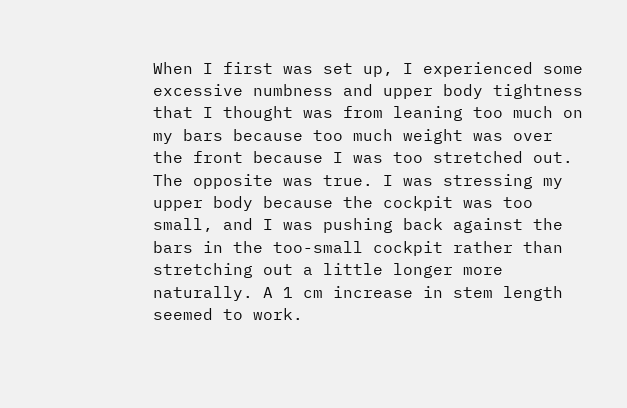When I first was set up, I experienced some excessive numbness and upper body tightness that I thought was from leaning too much on my bars because too much weight was over the front because I was too stretched out. The opposite was true. I was stressing my upper body because the cockpit was too small, and I was pushing back against the bars in the too-small cockpit rather than stretching out a little longer more naturally. A 1 cm increase in stem length seemed to work.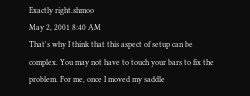Exactly right.shmoo
May 2, 2001 8:40 AM
That's why I think that this aspect of setup can be complex. You may not have to touch your bars to fix the problem. For me, once I moved my saddle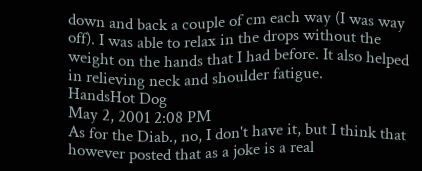down and back a couple of cm each way (I was way off). I was able to relax in the drops without the weight on the hands that I had before. It also helped in relieving neck and shoulder fatigue.
HandsHot Dog
May 2, 2001 2:08 PM
As for the Diab., no, I don't have it, but I think that however posted that as a joke is a real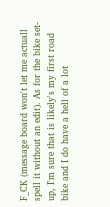F_CK (message board won't let me actuall spell it without an edit). As for the bike set-up, I'm sure that is likely's my first road bike and I do have a hell of a lot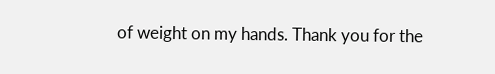of weight on my hands. Thank you for the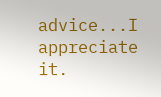advice...I appreciate it.